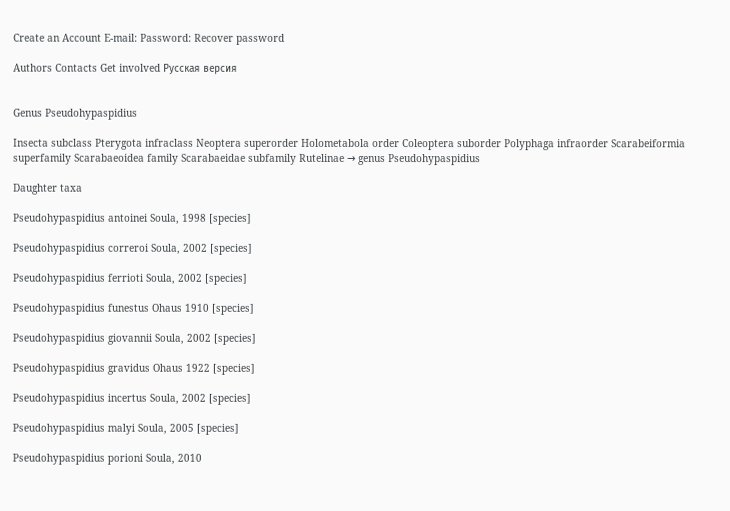Create an Account E-mail: Password: Recover password

Authors Contacts Get involved Русская версия


Genus Pseudohypaspidius

Insecta subclass Pterygota infraclass Neoptera superorder Holometabola order Coleoptera suborder Polyphaga infraorder Scarabeiformia superfamily Scarabaeoidea family Scarabaeidae subfamily Rutelinae → genus Pseudohypaspidius

Daughter taxa

Pseudohypaspidius antoinei Soula, 1998 [species]

Pseudohypaspidius correroi Soula, 2002 [species]

Pseudohypaspidius ferrioti Soula, 2002 [species]

Pseudohypaspidius funestus Ohaus 1910 [species]

Pseudohypaspidius giovannii Soula, 2002 [species]

Pseudohypaspidius gravidus Ohaus 1922 [species]

Pseudohypaspidius incertus Soula, 2002 [species]

Pseudohypaspidius malyi Soula, 2005 [species]

Pseudohypaspidius porioni Soula, 2010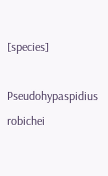[species]

Pseudohypaspidius robichei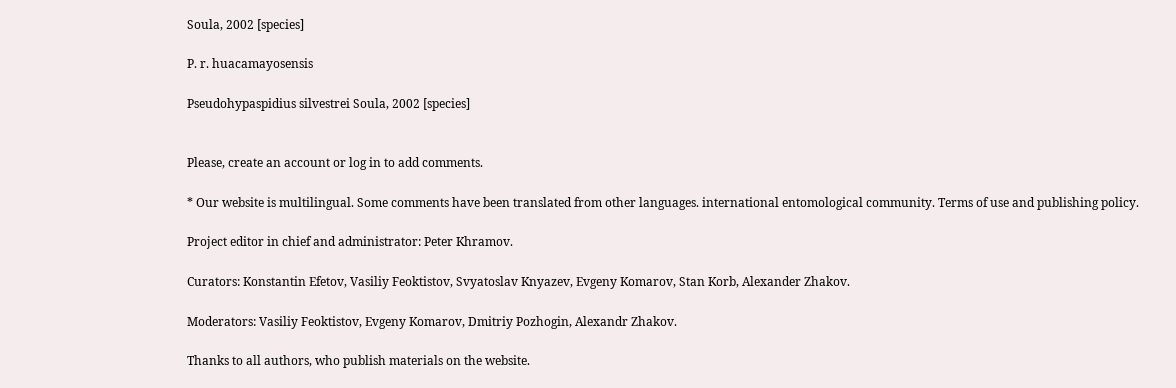Soula, 2002 [species]

P. r. huacamayosensis

Pseudohypaspidius silvestrei Soula, 2002 [species]


Please, create an account or log in to add comments.

* Our website is multilingual. Some comments have been translated from other languages. international entomological community. Terms of use and publishing policy.

Project editor in chief and administrator: Peter Khramov.

Curators: Konstantin Efetov, Vasiliy Feoktistov, Svyatoslav Knyazev, Evgeny Komarov, Stan Korb, Alexander Zhakov.

Moderators: Vasiliy Feoktistov, Evgeny Komarov, Dmitriy Pozhogin, Alexandr Zhakov.

Thanks to all authors, who publish materials on the website.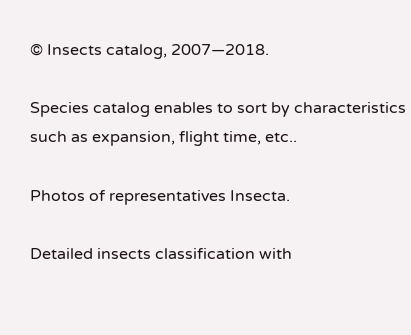© Insects catalog, 2007—2018.

Species catalog enables to sort by characteristics such as expansion, flight time, etc..

Photos of representatives Insecta.

Detailed insects classification with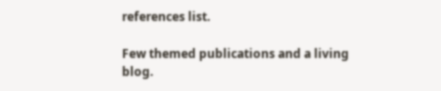references list.

Few themed publications and a living blog.